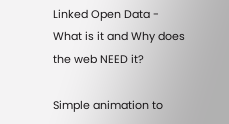Linked Open Data - What is it and Why does the web NEED it?

Simple animation to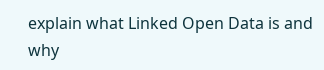explain what Linked Open Data is and why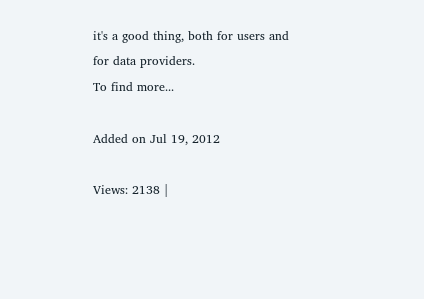it's a good thing, both for users and for data providers.
To find more...

Added on Jul 19, 2012

Views: 2138 |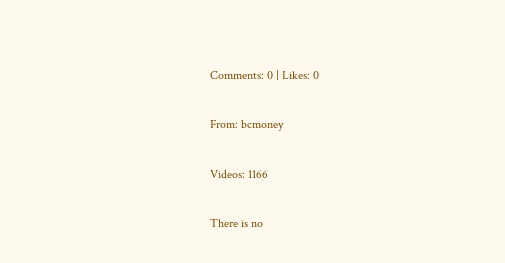Comments: 0 | Likes: 0

From: bcmoney

Videos: 1166

There is no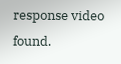response video found.